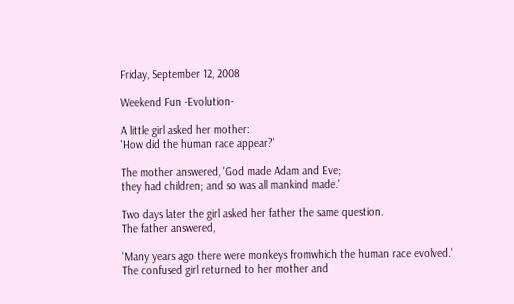Friday, September 12, 2008

Weekend Fun -Evolution-

A little girl asked her mother:
'How did the human race appear?'

The mother answered, 'God made Adam and Eve;
they had children; and so was all mankind made.'

Two days later the girl asked her father the same question.
The father answered,

'Many years ago there were monkeys fromwhich the human race evolved.'
The confused girl returned to her mother and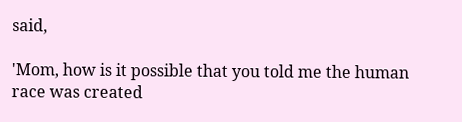said,

'Mom, how is it possible that you told me the human race was created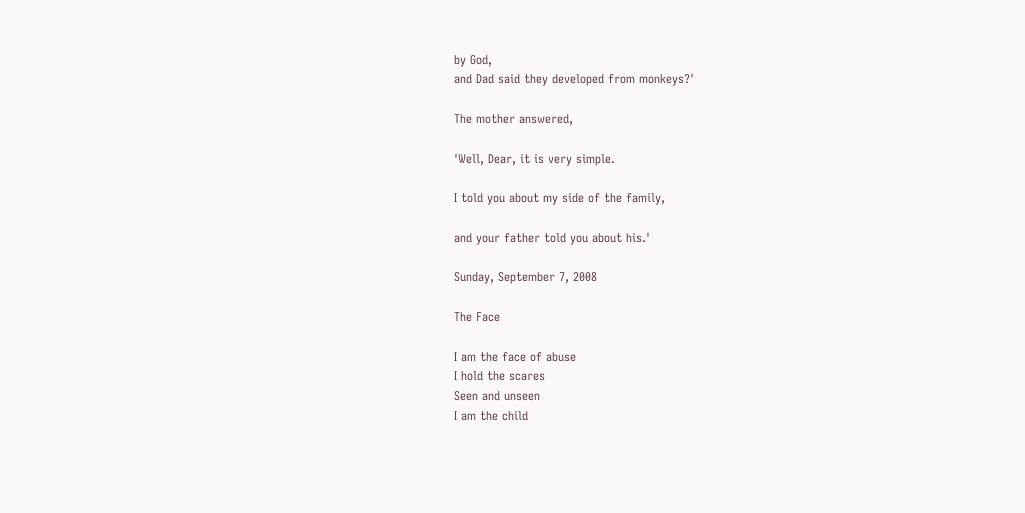by God,
and Dad said they developed from monkeys?'

The mother answered,

'Well, Dear, it is very simple.

I told you about my side of the family,

and your father told you about his.'

Sunday, September 7, 2008

The Face

I am the face of abuse
I hold the scares
Seen and unseen
I am the child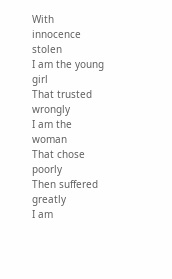With innocence stolen
I am the young girl
That trusted wrongly
I am the woman
That chose poorly
Then suffered greatly
I am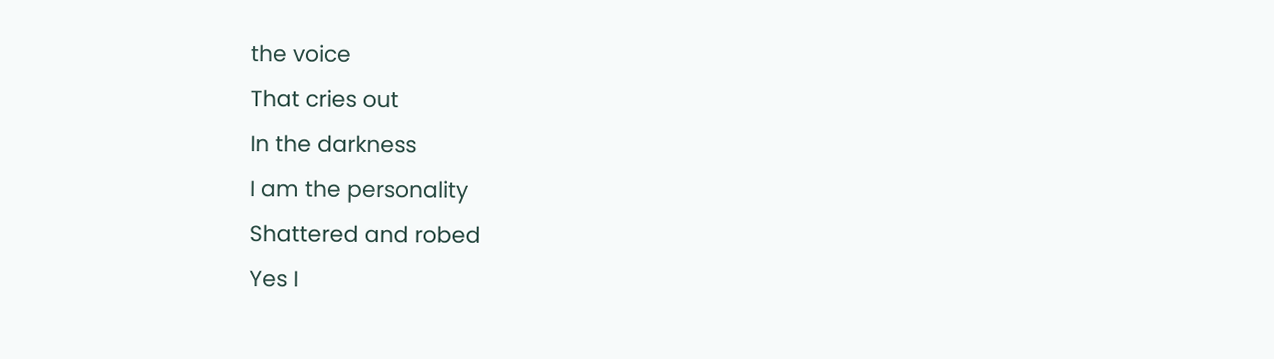the voice
That cries out
In the darkness
I am the personality
Shattered and robed
Yes I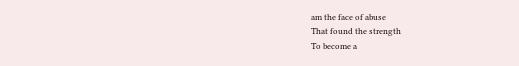am the face of abuse
That found the strength
To become a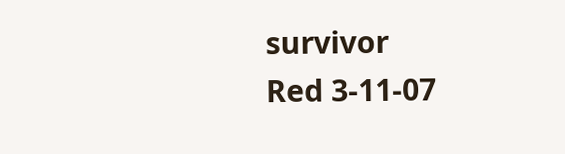survivor
Red 3-11-07